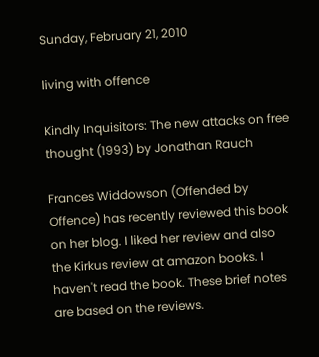Sunday, February 21, 2010

living with offence

Kindly Inquisitors: The new attacks on free thought (1993) by Jonathan Rauch

Frances Widdowson (Offended by Offence) has recently reviewed this book on her blog. I liked her review and also the Kirkus review at amazon books. I haven't read the book. These brief notes are based on the reviews.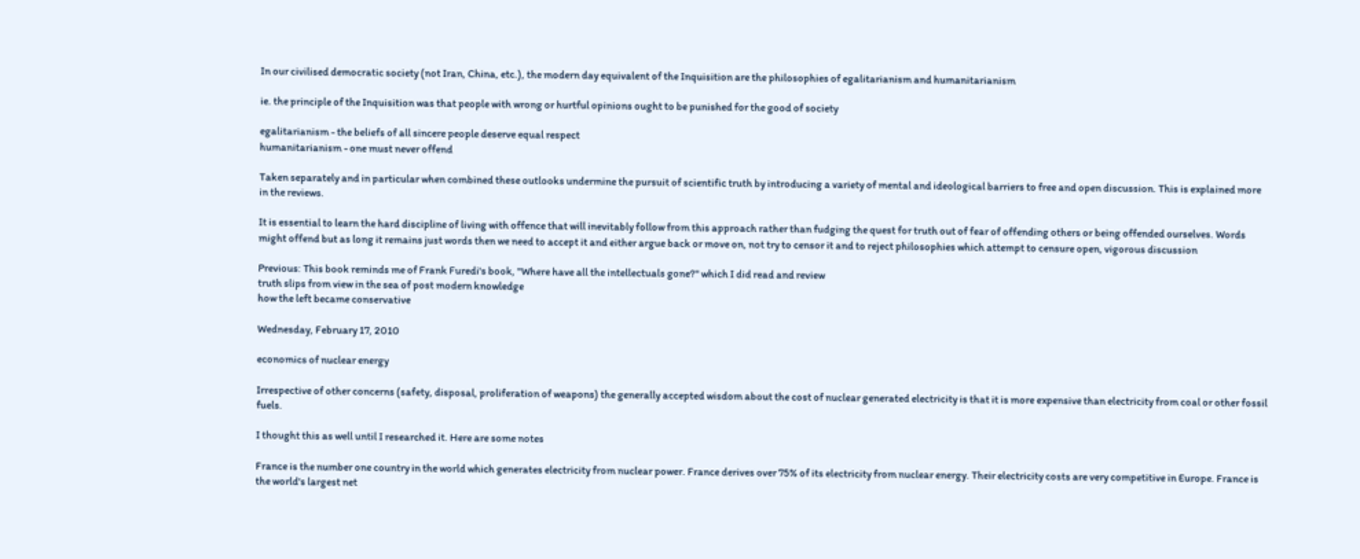In our civilised democratic society (not Iran, China, etc.), the modern day equivalent of the Inquisition are the philosophies of egalitarianism and humanitarianism

ie. the principle of the Inquisition was that people with wrong or hurtful opinions ought to be punished for the good of society

egalitarianism - the beliefs of all sincere people deserve equal respect
humanitarianism - one must never offend

Taken separately and in particular when combined these outlooks undermine the pursuit of scientific truth by introducing a variety of mental and ideological barriers to free and open discussion. This is explained more in the reviews.

It is essential to learn the hard discipline of living with offence that will inevitably follow from this approach rather than fudging the quest for truth out of fear of offending others or being offended ourselves. Words might offend but as long it remains just words then we need to accept it and either argue back or move on, not try to censor it and to reject philosophies which attempt to censure open, vigorous discussion

Previous: This book reminds me of Frank Furedi's book, "Where have all the intellectuals gone?" which I did read and review
truth slips from view in the sea of post modern knowledge
how the left became conservative

Wednesday, February 17, 2010

economics of nuclear energy

Irrespective of other concerns (safety, disposal, proliferation of weapons) the generally accepted wisdom about the cost of nuclear generated electricity is that it is more expensive than electricity from coal or other fossil fuels.

I thought this as well until I researched it. Here are some notes

France is the number one country in the world which generates electricity from nuclear power. France derives over 75% of its electricity from nuclear energy. Their electricity costs are very competitive in Europe. France is the world's largest net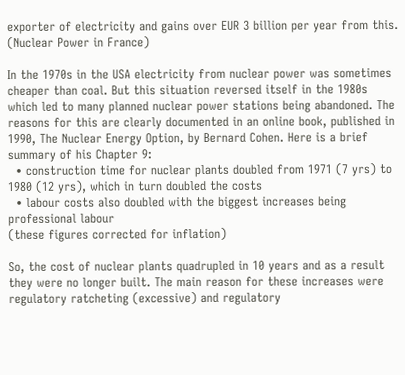exporter of electricity and gains over EUR 3 billion per year from this. (Nuclear Power in France)

In the 1970s in the USA electricity from nuclear power was sometimes cheaper than coal. But this situation reversed itself in the 1980s which led to many planned nuclear power stations being abandoned. The reasons for this are clearly documented in an online book, published in 1990, The Nuclear Energy Option, by Bernard Cohen. Here is a brief summary of his Chapter 9:
  • construction time for nuclear plants doubled from 1971 (7 yrs) to 1980 (12 yrs), which in turn doubled the costs
  • labour costs also doubled with the biggest increases being professional labour
(these figures corrected for inflation)

So, the cost of nuclear plants quadrupled in 10 years and as a result they were no longer built. The main reason for these increases were regulatory ratcheting (excessive) and regulatory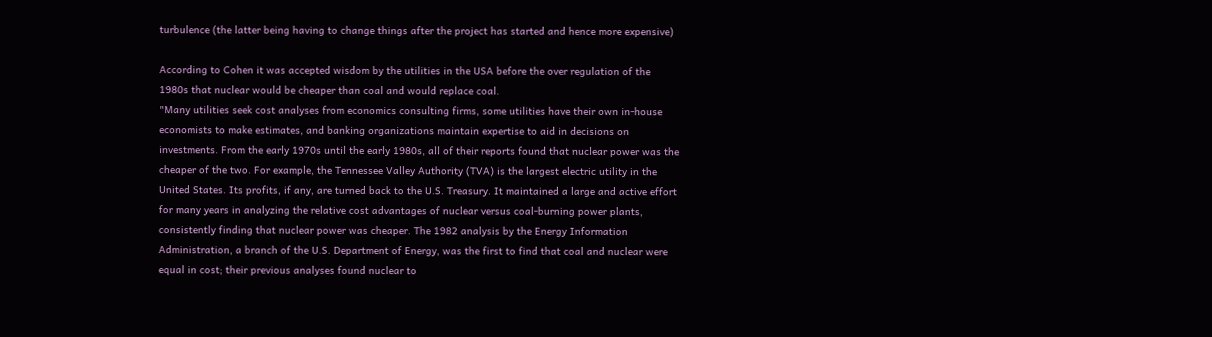turbulence (the latter being having to change things after the project has started and hence more expensive)

According to Cohen it was accepted wisdom by the utilities in the USA before the over regulation of the 1980s that nuclear would be cheaper than coal and would replace coal.
"Many utilities seek cost analyses from economics consulting firms, some utilities have their own in-house economists to make estimates, and banking organizations maintain expertise to aid in decisions on investments. From the early 1970s until the early 1980s, all of their reports found that nuclear power was the cheaper of the two. For example, the Tennessee Valley Authority (TVA) is the largest electric utility in the United States. Its profits, if any, are turned back to the U.S. Treasury. It maintained a large and active effort for many years in analyzing the relative cost advantages of nuclear versus coal-burning power plants, consistently finding that nuclear power was cheaper. The 1982 analysis by the Energy Information Administration, a branch of the U.S. Department of Energy, was the first to find that coal and nuclear were equal in cost; their previous analyses found nuclear to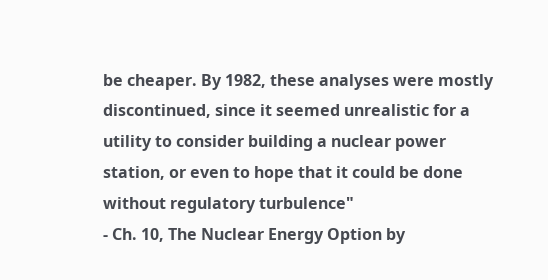be cheaper. By 1982, these analyses were mostly discontinued, since it seemed unrealistic for a utility to consider building a nuclear power station, or even to hope that it could be done without regulatory turbulence"
- Ch. 10, The Nuclear Energy Option by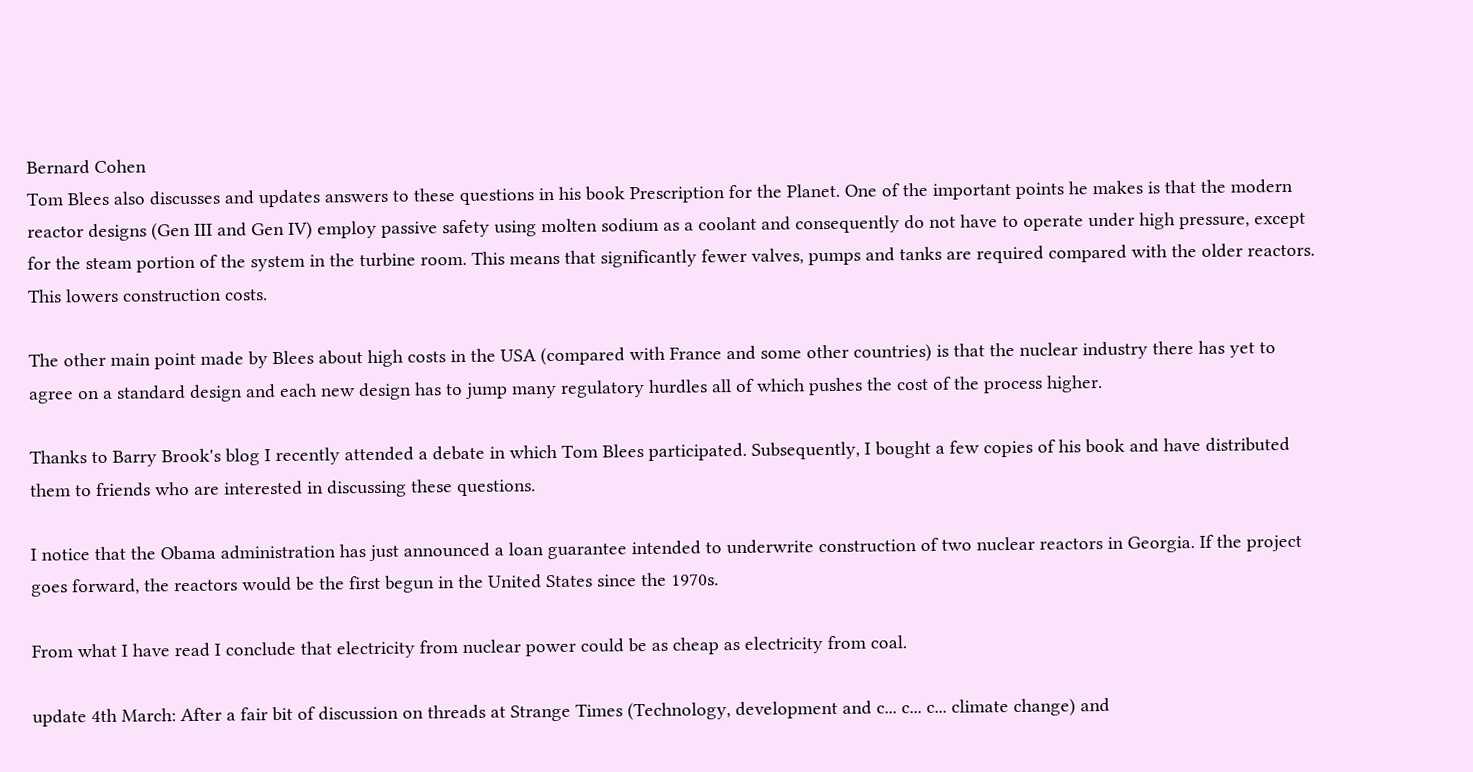Bernard Cohen
Tom Blees also discusses and updates answers to these questions in his book Prescription for the Planet. One of the important points he makes is that the modern reactor designs (Gen III and Gen IV) employ passive safety using molten sodium as a coolant and consequently do not have to operate under high pressure, except for the steam portion of the system in the turbine room. This means that significantly fewer valves, pumps and tanks are required compared with the older reactors. This lowers construction costs.

The other main point made by Blees about high costs in the USA (compared with France and some other countries) is that the nuclear industry there has yet to agree on a standard design and each new design has to jump many regulatory hurdles all of which pushes the cost of the process higher.

Thanks to Barry Brook's blog I recently attended a debate in which Tom Blees participated. Subsequently, I bought a few copies of his book and have distributed them to friends who are interested in discussing these questions.

I notice that the Obama administration has just announced a loan guarantee intended to underwrite construction of two nuclear reactors in Georgia. If the project goes forward, the reactors would be the first begun in the United States since the 1970s.

From what I have read I conclude that electricity from nuclear power could be as cheap as electricity from coal.

update 4th March: After a fair bit of discussion on threads at Strange Times (Technology, development and c... c... c... climate change) and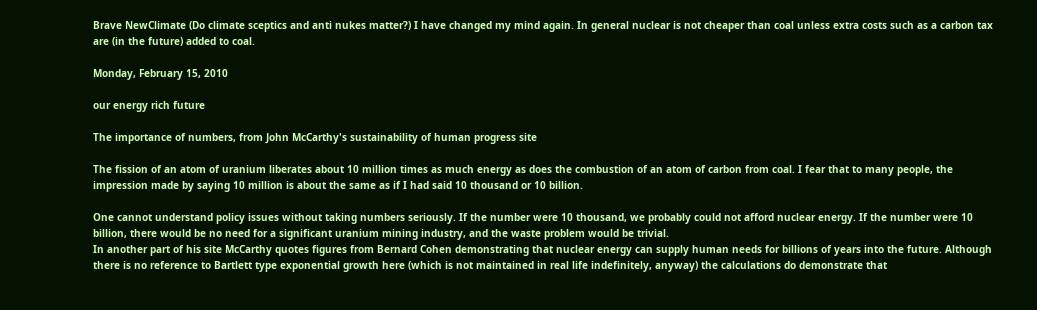Brave NewClimate (Do climate sceptics and anti nukes matter?) I have changed my mind again. In general nuclear is not cheaper than coal unless extra costs such as a carbon tax are (in the future) added to coal.

Monday, February 15, 2010

our energy rich future

The importance of numbers, from John McCarthy's sustainability of human progress site

The fission of an atom of uranium liberates about 10 million times as much energy as does the combustion of an atom of carbon from coal. I fear that to many people, the impression made by saying 10 million is about the same as if I had said 10 thousand or 10 billion.

One cannot understand policy issues without taking numbers seriously. If the number were 10 thousand, we probably could not afford nuclear energy. If the number were 10 billion, there would be no need for a significant uranium mining industry, and the waste problem would be trivial.
In another part of his site McCarthy quotes figures from Bernard Cohen demonstrating that nuclear energy can supply human needs for billions of years into the future. Although there is no reference to Bartlett type exponential growth here (which is not maintained in real life indefinitely, anyway) the calculations do demonstrate that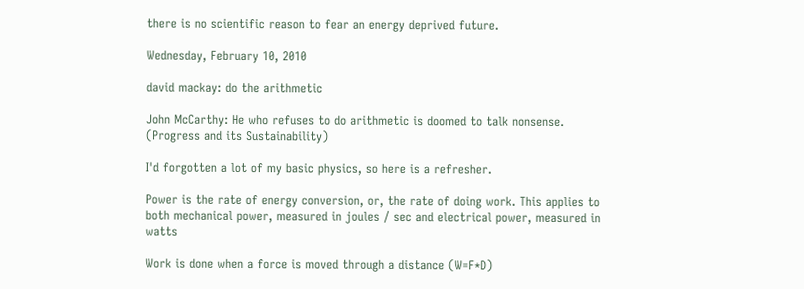there is no scientific reason to fear an energy deprived future.

Wednesday, February 10, 2010

david mackay: do the arithmetic

John McCarthy: He who refuses to do arithmetic is doomed to talk nonsense. (Progress and its Sustainability)

I'd forgotten a lot of my basic physics, so here is a refresher.

Power is the rate of energy conversion, or, the rate of doing work. This applies to both mechanical power, measured in joules / sec and electrical power, measured in watts

Work is done when a force is moved through a distance (W=F*D)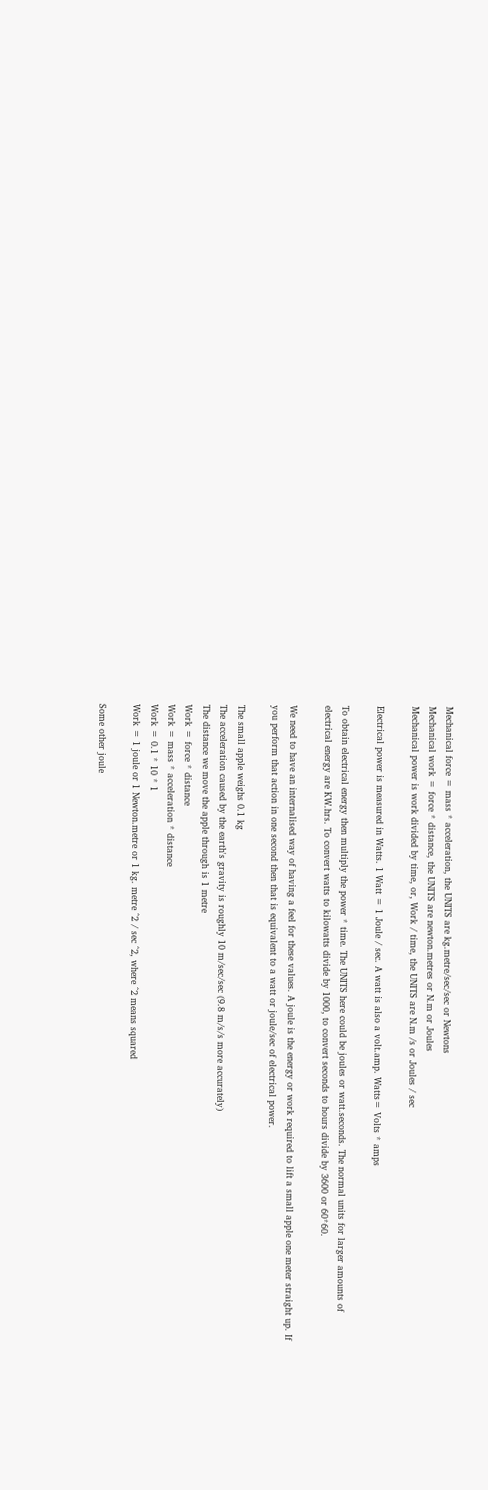Mechanical force = mass * acceleration, the UNITS are kg.metre/sec/sec or Newtons
Mechanical work = force * distance, the UNITS are newton.metres or N.m or Joules
Mechanical power is work divided by time, or, Work / time, the UNITS are N.m /s or Joules / sec

Electrical power is measured in Watts. 1 Watt = 1 Joule / sec. A watt is also a volt.amp. Watts= Volts * amps

To obtain electrical energy then multiply the power * time. The UNITS here could be joules or watt.seconds. The normal units for larger amounts of electrical energy are KW.hrs. To convert watts to kilowatts divide by 1000, to convert seconds to hours divide by 3600 or 60*60.

We need to have an internalised way of having a feel for these values. A joule is the energy or work required to lift a small apple one meter straight up. If you perform that action in one second then that is equivalent to a watt or joule/sec of electrical power.

The small apple weighs 0.1 kg
The acceleration caused by the earth's gravity is roughly 10 m/sec/sec (9.8 m/s/s more accurately)
The distance we move the apple through is 1 metre
Work = force * distance
Work = mass * acceleration * distance
Work = 0.1 * 10 * 1
Work = 1 joule or 1 Newton.metre or 1 kg. metre ^2 / sec ^2, where ^2 means squared

Some other joule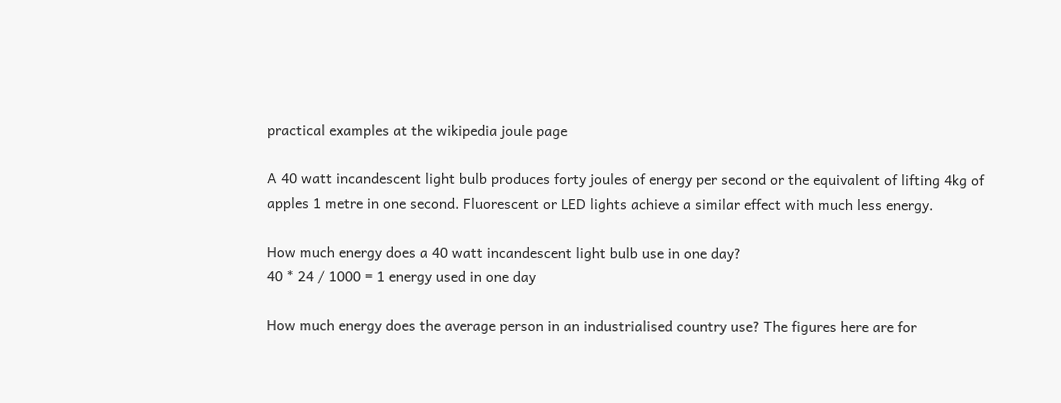practical examples at the wikipedia joule page

A 40 watt incandescent light bulb produces forty joules of energy per second or the equivalent of lifting 4kg of apples 1 metre in one second. Fluorescent or LED lights achieve a similar effect with much less energy.

How much energy does a 40 watt incandescent light bulb use in one day?
40 * 24 / 1000 = 1 energy used in one day

How much energy does the average person in an industrialised country use? The figures here are for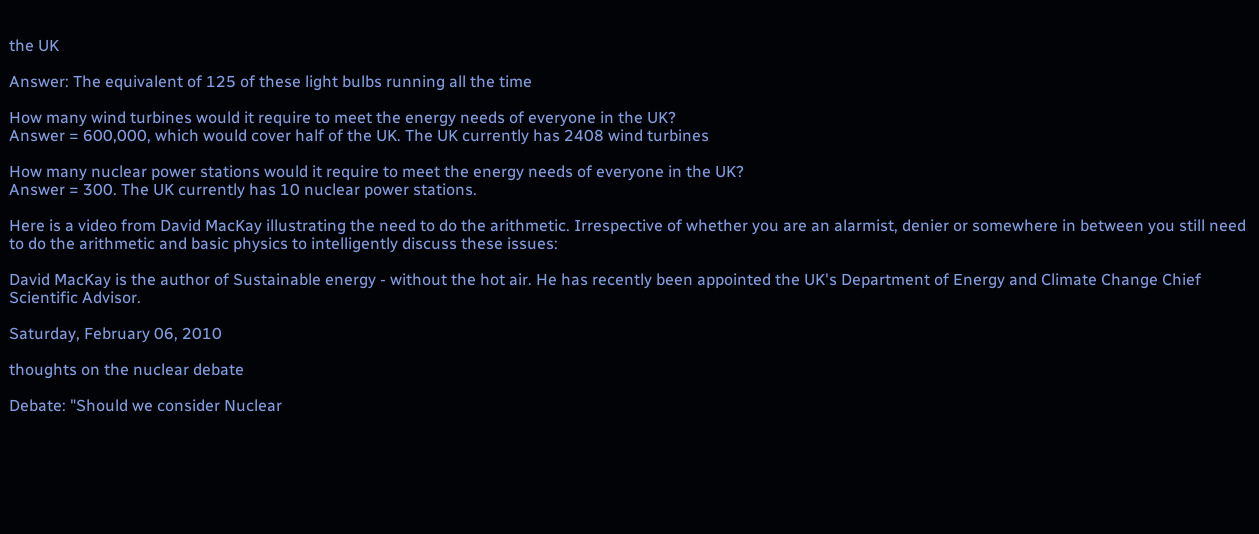the UK

Answer: The equivalent of 125 of these light bulbs running all the time

How many wind turbines would it require to meet the energy needs of everyone in the UK?
Answer = 600,000, which would cover half of the UK. The UK currently has 2408 wind turbines

How many nuclear power stations would it require to meet the energy needs of everyone in the UK?
Answer = 300. The UK currently has 10 nuclear power stations.

Here is a video from David MacKay illustrating the need to do the arithmetic. Irrespective of whether you are an alarmist, denier or somewhere in between you still need to do the arithmetic and basic physics to intelligently discuss these issues:

David MacKay is the author of Sustainable energy - without the hot air. He has recently been appointed the UK's Department of Energy and Climate Change Chief Scientific Advisor.

Saturday, February 06, 2010

thoughts on the nuclear debate

Debate: "Should we consider Nuclear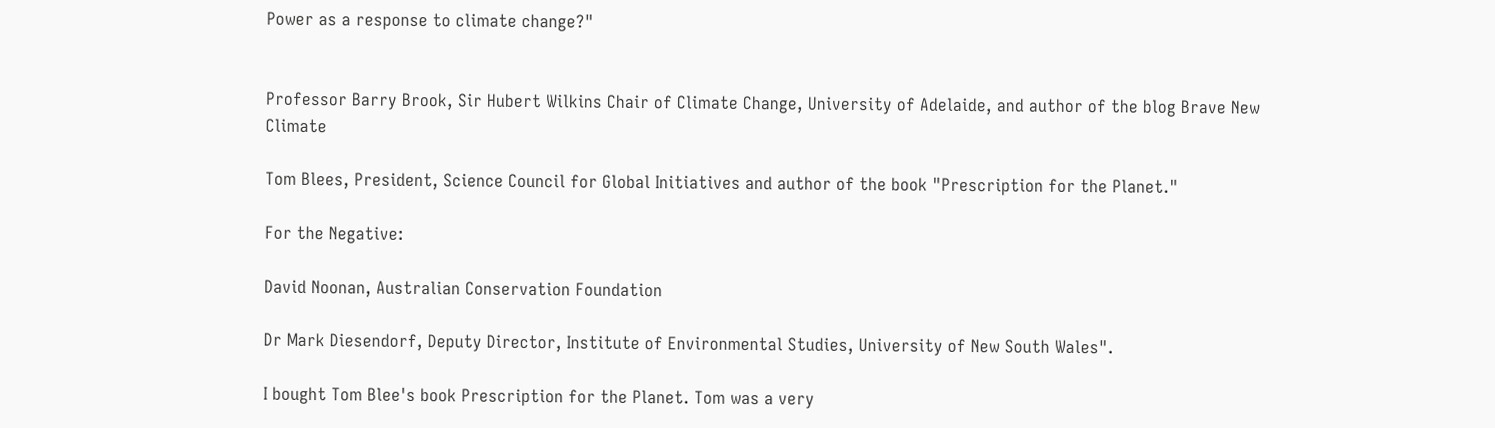Power as a response to climate change?"


Professor Barry Brook, Sir Hubert Wilkins Chair of Climate Change, University of Adelaide, and author of the blog Brave New Climate

Tom Blees, President, Science Council for Global Initiatives and author of the book "Prescription for the Planet."

For the Negative:

David Noonan, Australian Conservation Foundation

Dr Mark Diesendorf, Deputy Director, Institute of Environmental Studies, University of New South Wales".

I bought Tom Blee's book Prescription for the Planet. Tom was a very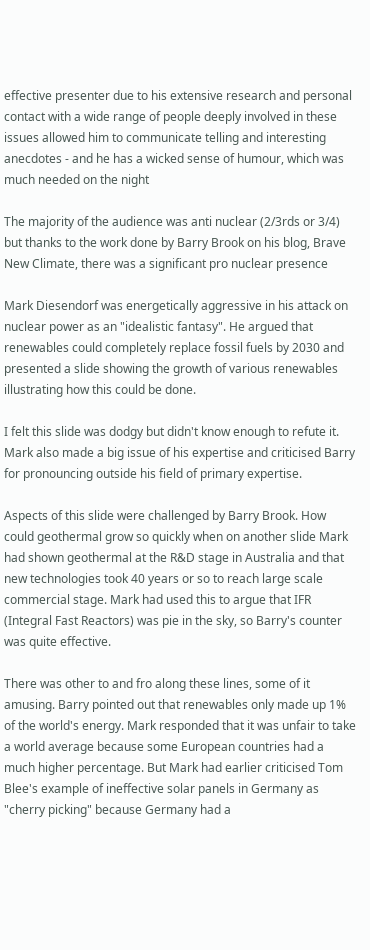effective presenter due to his extensive research and personal contact with a wide range of people deeply involved in these issues allowed him to communicate telling and interesting anecdotes - and he has a wicked sense of humour, which was much needed on the night

The majority of the audience was anti nuclear (2/3rds or 3/4) but thanks to the work done by Barry Brook on his blog, Brave New Climate, there was a significant pro nuclear presence

Mark Diesendorf was energetically aggressive in his attack on nuclear power as an "idealistic fantasy". He argued that renewables could completely replace fossil fuels by 2030 and presented a slide showing the growth of various renewables illustrating how this could be done.

I felt this slide was dodgy but didn't know enough to refute it. Mark also made a big issue of his expertise and criticised Barry for pronouncing outside his field of primary expertise.

Aspects of this slide were challenged by Barry Brook. How could geothermal grow so quickly when on another slide Mark had shown geothermal at the R&D stage in Australia and that new technologies took 40 years or so to reach large scale commercial stage. Mark had used this to argue that IFR (Integral Fast Reactors) was pie in the sky, so Barry's counter was quite effective.

There was other to and fro along these lines, some of it amusing. Barry pointed out that renewables only made up 1% of the world's energy. Mark responded that it was unfair to take a world average because some European countries had a much higher percentage. But Mark had earlier criticised Tom Blee's example of ineffective solar panels in Germany as "cherry picking" because Germany had a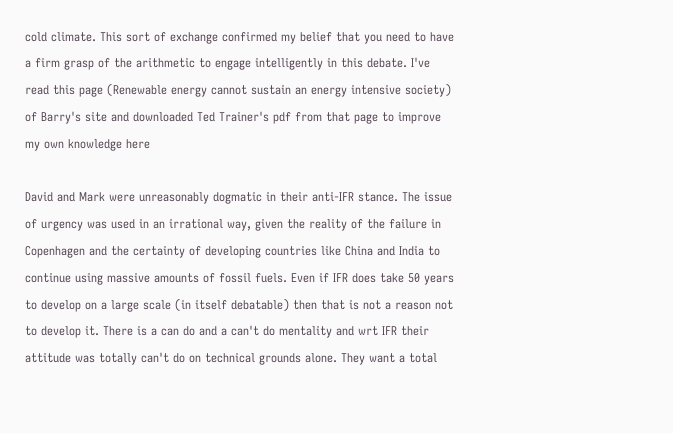cold climate. This sort of exchange confirmed my belief that you need to have a firm grasp of the arithmetic to engage intelligently in this debate. I've read this page (Renewable energy cannot sustain an energy intensive society) of Barry's site and downloaded Ted Trainer's pdf from that page to improve my own knowledge here

David and Mark were unreasonably dogmatic in their anti-IFR stance. The issue of urgency was used in an irrational way, given the reality of the failure in Copenhagen and the certainty of developing countries like China and India to continue using massive amounts of fossil fuels. Even if IFR does take 50 years to develop on a large scale (in itself debatable) then that is not a reason not to develop it. There is a can do and a can't do mentality and wrt IFR their attitude was totally can't do on technical grounds alone. They want a total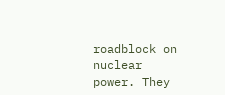roadblock on nuclear power. They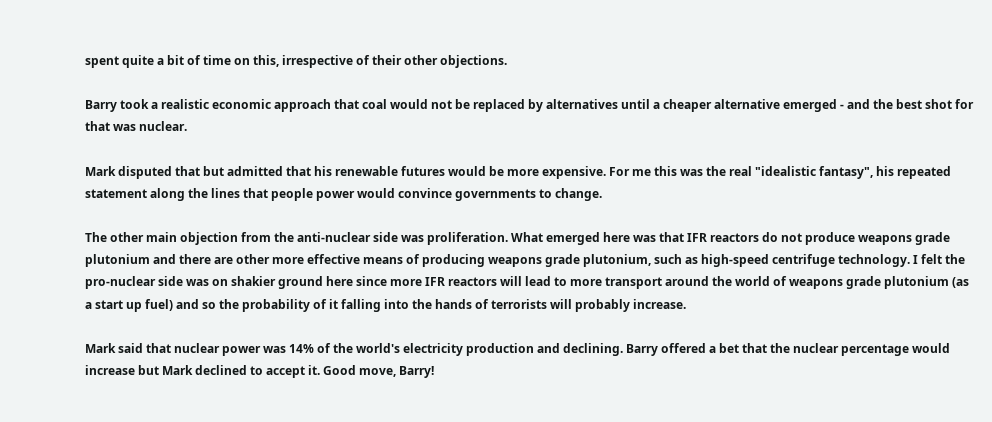spent quite a bit of time on this, irrespective of their other objections.

Barry took a realistic economic approach that coal would not be replaced by alternatives until a cheaper alternative emerged - and the best shot for that was nuclear.

Mark disputed that but admitted that his renewable futures would be more expensive. For me this was the real "idealistic fantasy", his repeated statement along the lines that people power would convince governments to change.

The other main objection from the anti-nuclear side was proliferation. What emerged here was that IFR reactors do not produce weapons grade plutonium and there are other more effective means of producing weapons grade plutonium, such as high-speed centrifuge technology. I felt the pro-nuclear side was on shakier ground here since more IFR reactors will lead to more transport around the world of weapons grade plutonium (as a start up fuel) and so the probability of it falling into the hands of terrorists will probably increase.

Mark said that nuclear power was 14% of the world's electricity production and declining. Barry offered a bet that the nuclear percentage would increase but Mark declined to accept it. Good move, Barry!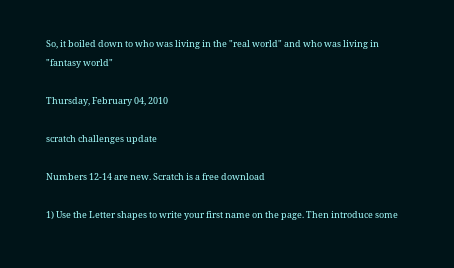So, it boiled down to who was living in the "real world" and who was living in "fantasy world"

Thursday, February 04, 2010

scratch challenges update

Numbers 12-14 are new. Scratch is a free download

1) Use the Letter shapes to write your first name on the page. Then introduce some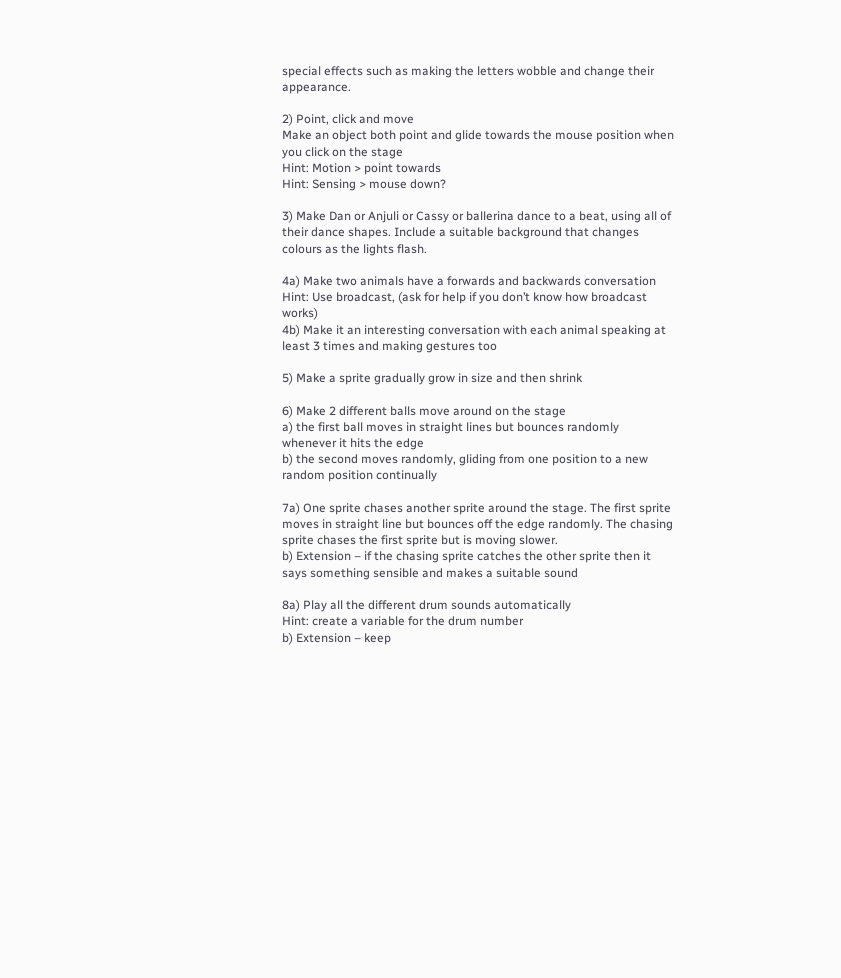special effects such as making the letters wobble and change their appearance.

2) Point, click and move
Make an object both point and glide towards the mouse position when you click on the stage
Hint: Motion > point towards
Hint: Sensing > mouse down?

3) Make Dan or Anjuli or Cassy or ballerina dance to a beat, using all of their dance shapes. Include a suitable background that changes colours as the lights flash.

4a) Make two animals have a forwards and backwards conversation
Hint: Use broadcast, (ask for help if you don’t know how broadcast works)
4b) Make it an interesting conversation with each animal speaking at least 3 times and making gestures too

5) Make a sprite gradually grow in size and then shrink

6) Make 2 different balls move around on the stage
a) the first ball moves in straight lines but bounces randomly whenever it hits the edge
b) the second moves randomly, gliding from one position to a new random position continually

7a) One sprite chases another sprite around the stage. The first sprite moves in straight line but bounces off the edge randomly. The chasing sprite chases the first sprite but is moving slower.
b) Extension – if the chasing sprite catches the other sprite then it says something sensible and makes a suitable sound

8a) Play all the different drum sounds automatically
Hint: create a variable for the drum number
b) Extension – keep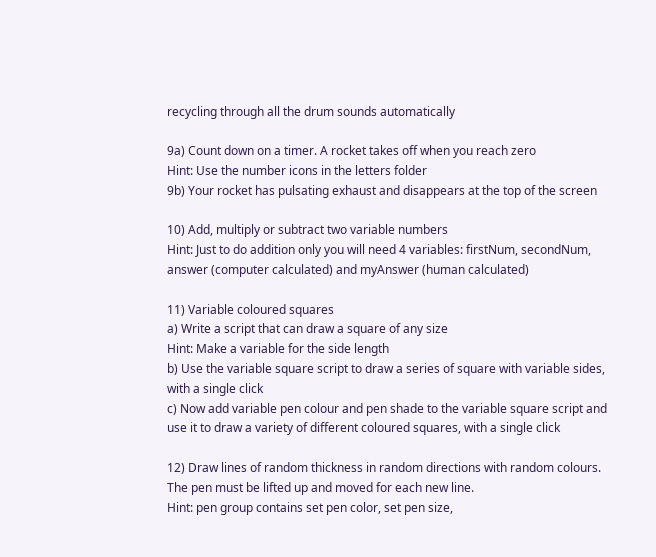recycling through all the drum sounds automatically

9a) Count down on a timer. A rocket takes off when you reach zero
Hint: Use the number icons in the letters folder
9b) Your rocket has pulsating exhaust and disappears at the top of the screen

10) Add, multiply or subtract two variable numbers
Hint: Just to do addition only you will need 4 variables: firstNum, secondNum, answer (computer calculated) and myAnswer (human calculated)

11) Variable coloured squares
a) Write a script that can draw a square of any size
Hint: Make a variable for the side length
b) Use the variable square script to draw a series of square with variable sides, with a single click
c) Now add variable pen colour and pen shade to the variable square script and use it to draw a variety of different coloured squares, with a single click

12) Draw lines of random thickness in random directions with random colours. The pen must be lifted up and moved for each new line.
Hint: pen group contains set pen color, set pen size,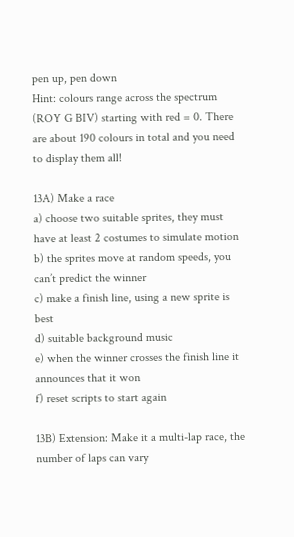pen up, pen down
Hint: colours range across the spectrum (ROY G BIV) starting with red = 0. There are about 190 colours in total and you need to display them all!

13A) Make a race
a) choose two suitable sprites, they must have at least 2 costumes to simulate motion
b) the sprites move at random speeds, you can’t predict the winner
c) make a finish line, using a new sprite is best
d) suitable background music
e) when the winner crosses the finish line it announces that it won
f) reset scripts to start again

13B) Extension: Make it a multi-lap race, the number of laps can vary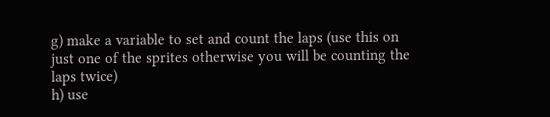g) make a variable to set and count the laps (use this on just one of the sprites otherwise you will be counting the laps twice)
h) use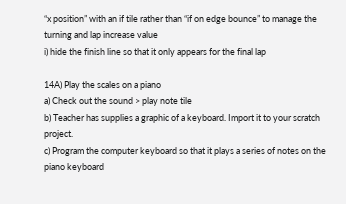“x position” with an if tile rather than “if on edge bounce” to manage the turning and lap increase value
i) hide the finish line so that it only appears for the final lap

14A) Play the scales on a piano
a) Check out the sound > play note tile
b) Teacher has supplies a graphic of a keyboard. Import it to your scratch project.
c) Program the computer keyboard so that it plays a series of notes on the piano keyboard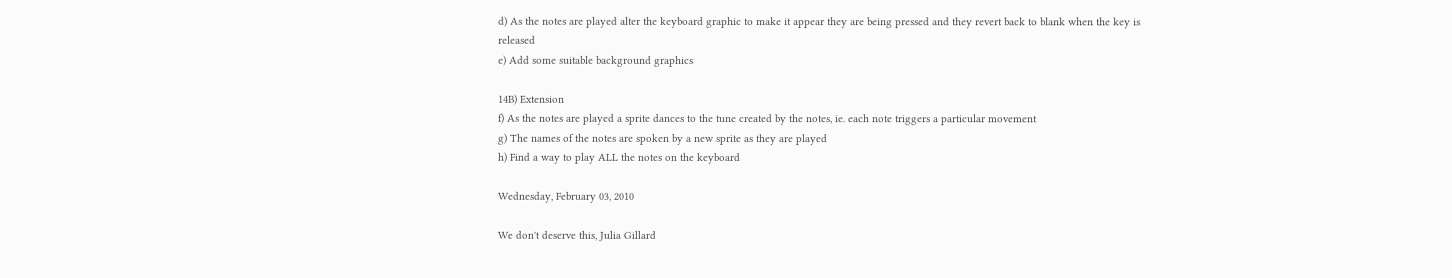d) As the notes are played alter the keyboard graphic to make it appear they are being pressed and they revert back to blank when the key is released
e) Add some suitable background graphics

14B) Extension
f) As the notes are played a sprite dances to the tune created by the notes, ie. each note triggers a particular movement
g) The names of the notes are spoken by a new sprite as they are played
h) Find a way to play ALL the notes on the keyboard

Wednesday, February 03, 2010

We don't deserve this, Julia Gillard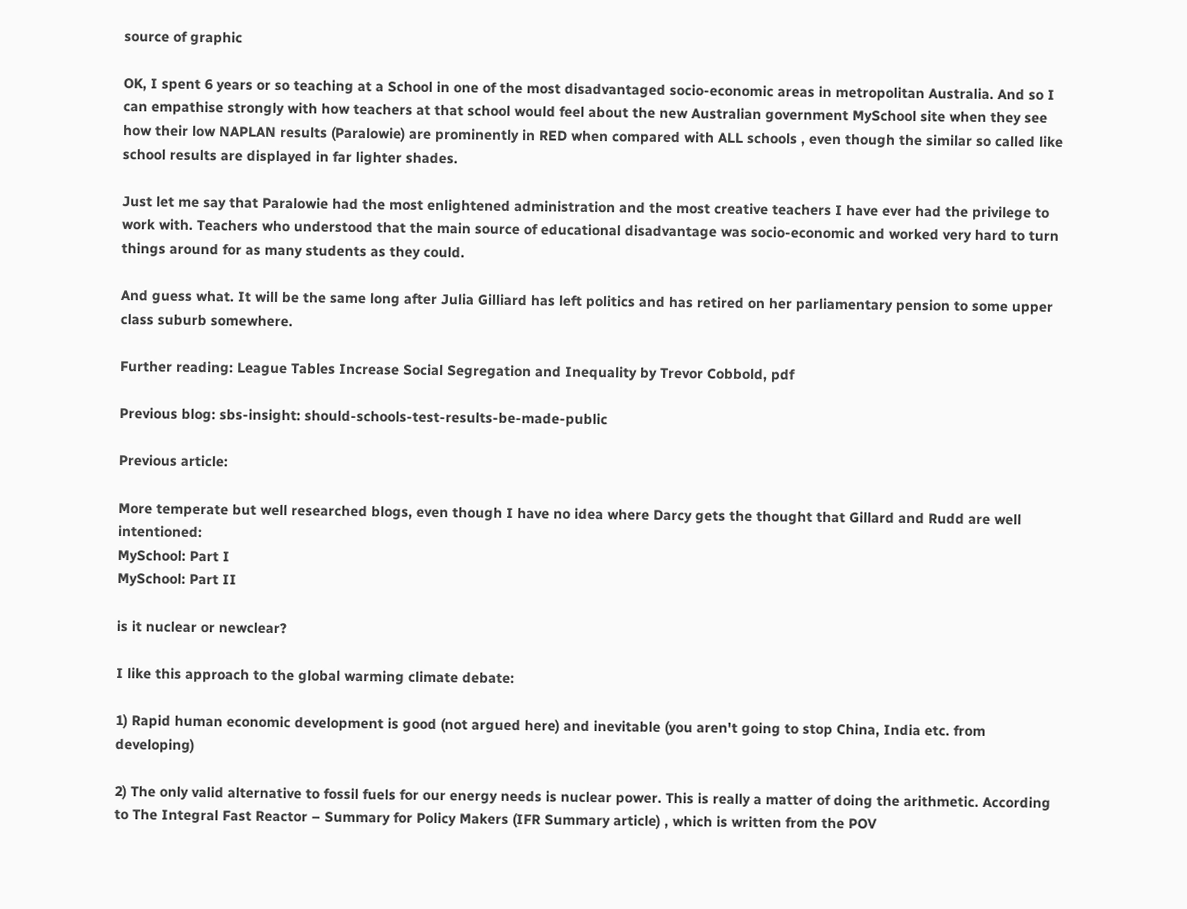source of graphic

OK, I spent 6 years or so teaching at a School in one of the most disadvantaged socio-economic areas in metropolitan Australia. And so I can empathise strongly with how teachers at that school would feel about the new Australian government MySchool site when they see how their low NAPLAN results (Paralowie) are prominently in RED when compared with ALL schools , even though the similar so called like school results are displayed in far lighter shades.

Just let me say that Paralowie had the most enlightened administration and the most creative teachers I have ever had the privilege to work with. Teachers who understood that the main source of educational disadvantage was socio-economic and worked very hard to turn things around for as many students as they could.

And guess what. It will be the same long after Julia Gilliard has left politics and has retired on her parliamentary pension to some upper class suburb somewhere.

Further reading: League Tables Increase Social Segregation and Inequality by Trevor Cobbold, pdf

Previous blog: sbs-insight: should-schools-test-results-be-made-public

Previous article:

More temperate but well researched blogs, even though I have no idea where Darcy gets the thought that Gillard and Rudd are well intentioned:
MySchool: Part I
MySchool: Part II

is it nuclear or newclear?

I like this approach to the global warming climate debate:

1) Rapid human economic development is good (not argued here) and inevitable (you aren't going to stop China, India etc. from developing)

2) The only valid alternative to fossil fuels for our energy needs is nuclear power. This is really a matter of doing the arithmetic. According to The Integral Fast Reactor – Summary for Policy Makers (IFR Summary article) , which is written from the POV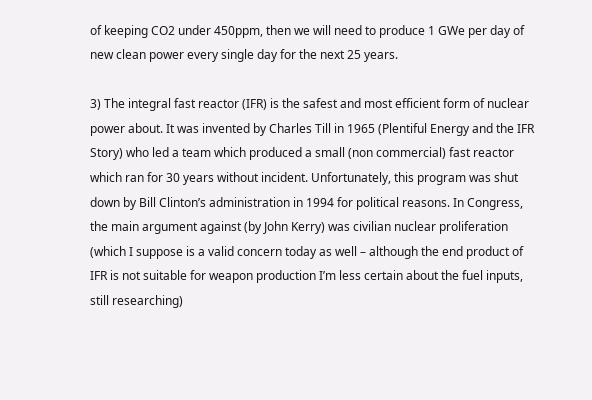of keeping CO2 under 450ppm, then we will need to produce 1 GWe per day of new clean power every single day for the next 25 years.

3) The integral fast reactor (IFR) is the safest and most efficient form of nuclear power about. It was invented by Charles Till in 1965 (Plentiful Energy and the IFR Story) who led a team which produced a small (non commercial) fast reactor which ran for 30 years without incident. Unfortunately, this program was shut down by Bill Clinton’s administration in 1994 for political reasons. In Congress, the main argument against (by John Kerry) was civilian nuclear proliferation (which I suppose is a valid concern today as well – although the end product of IFR is not suitable for weapon production I’m less certain about the fuel inputs, still researching)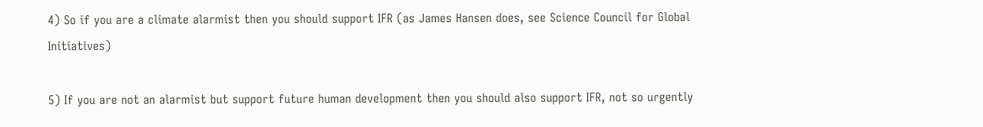4) So if you are a climate alarmist then you should support IFR (as James Hansen does, see Science Council for Global Initiatives)

5) If you are not an alarmist but support future human development then you should also support IFR, not so urgently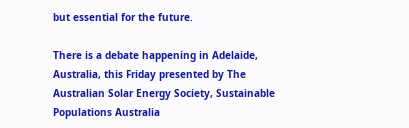but essential for the future.

There is a debate happening in Adelaide, Australia, this Friday presented by The Australian Solar Energy Society, Sustainable Populations Australia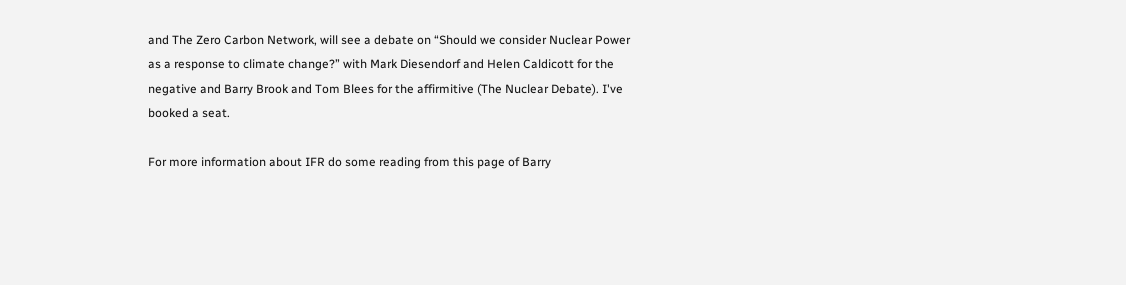and The Zero Carbon Network, will see a debate on “Should we consider Nuclear Power as a response to climate change?” with Mark Diesendorf and Helen Caldicott for the negative and Barry Brook and Tom Blees for the affirmitive (The Nuclear Debate). I've booked a seat.

For more information about IFR do some reading from this page of Barry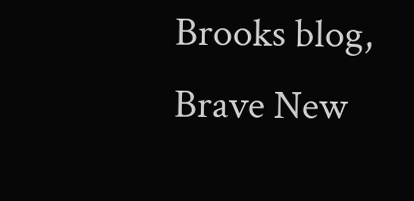Brooks blog, Brave New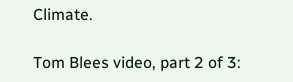Climate.

Tom Blees video, part 2 of 3: